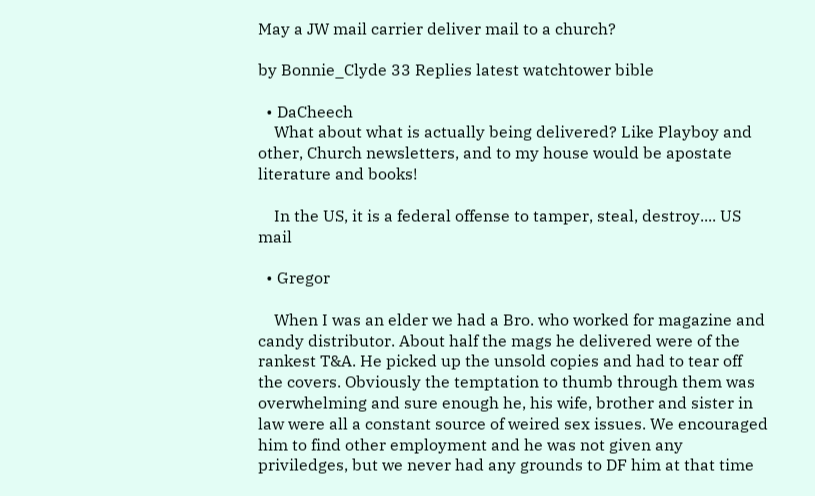May a JW mail carrier deliver mail to a church?

by Bonnie_Clyde 33 Replies latest watchtower bible

  • DaCheech
    What about what is actually being delivered? Like Playboy and other, Church newsletters, and to my house would be apostate literature and books!

    In the US, it is a federal offense to tamper, steal, destroy.... US mail

  • Gregor

    When I was an elder we had a Bro. who worked for magazine and candy distributor. About half the mags he delivered were of the rankest T&A. He picked up the unsold copies and had to tear off the covers. Obviously the temptation to thumb through them was overwhelming and sure enough he, his wife, brother and sister in law were all a constant source of weired sex issues. We encouraged him to find other employment and he was not given any priviledges, but we never had any grounds to DF him at that time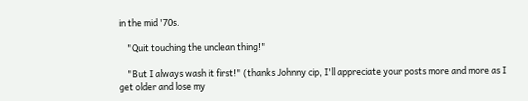in the mid '70s.

    "Quit touching the unclean thing!"

    "But I always wash it first!" (thanks Johnny cip, I'll appreciate your posts more and more as I get older and lose my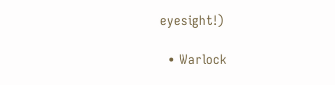eyesight!)

  • Warlock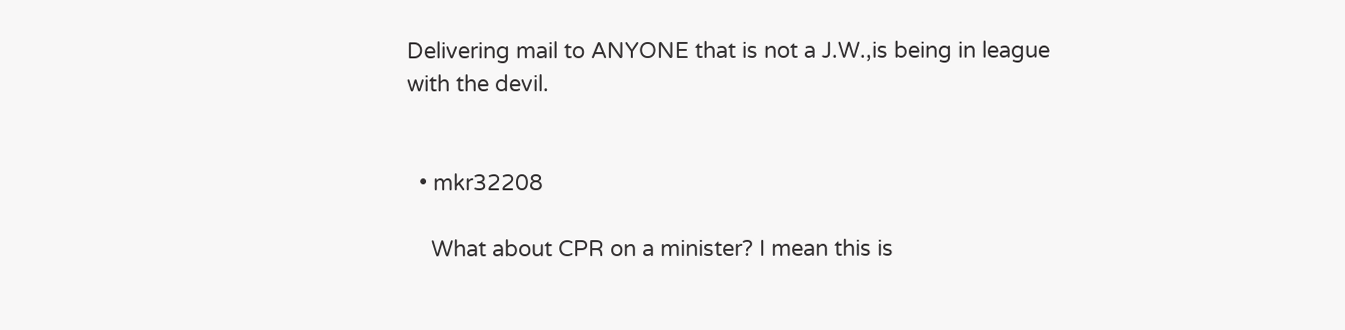Delivering mail to ANYONE that is not a J.W.,is being in league with the devil.


  • mkr32208

    What about CPR on a minister? I mean this is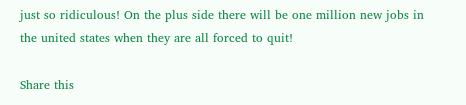just so ridiculous! On the plus side there will be one million new jobs in the united states when they are all forced to quit!

Share this